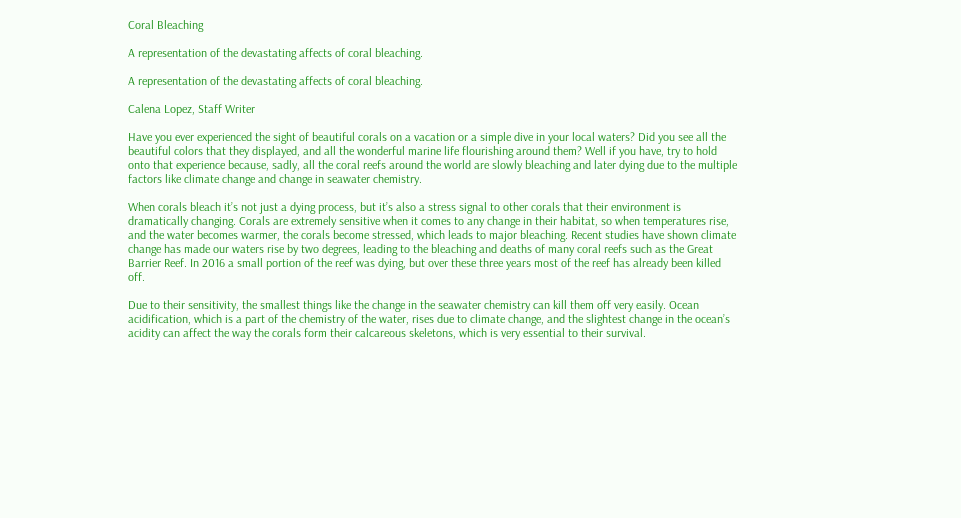Coral Bleaching

A representation of the devastating affects of coral bleaching.

A representation of the devastating affects of coral bleaching.

Calena Lopez, Staff Writer

Have you ever experienced the sight of beautiful corals on a vacation or a simple dive in your local waters? Did you see all the beautiful colors that they displayed, and all the wonderful marine life flourishing around them? Well if you have, try to hold onto that experience because, sadly, all the coral reefs around the world are slowly bleaching and later dying due to the multiple factors like climate change and change in seawater chemistry.

When corals bleach it’s not just a dying process, but it’s also a stress signal to other corals that their environment is dramatically changing. Corals are extremely sensitive when it comes to any change in their habitat, so when temperatures rise, and the water becomes warmer, the corals become stressed, which leads to major bleaching. Recent studies have shown climate change has made our waters rise by two degrees, leading to the bleaching and deaths of many coral reefs such as the Great Barrier Reef. In 2016 a small portion of the reef was dying, but over these three years most of the reef has already been killed off.

Due to their sensitivity, the smallest things like the change in the seawater chemistry can kill them off very easily. Ocean acidification, which is a part of the chemistry of the water, rises due to climate change, and the slightest change in the ocean’s acidity can affect the way the corals form their calcareous skeletons, which is very essential to their survival.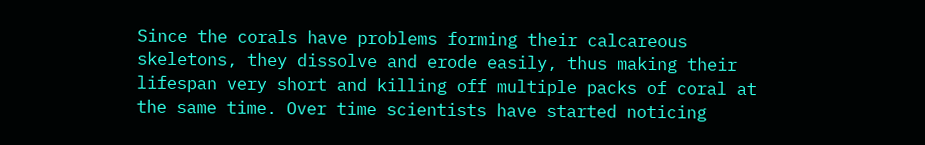Since the corals have problems forming their calcareous skeletons, they dissolve and erode easily, thus making their lifespan very short and killing off multiple packs of coral at the same time. Over time scientists have started noticing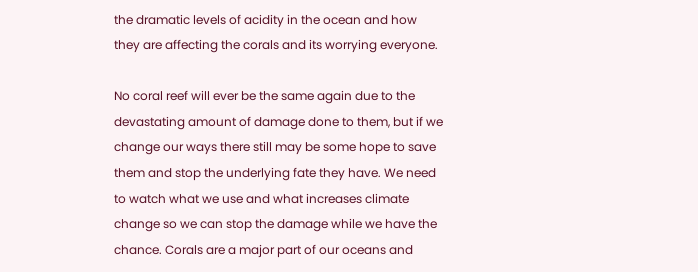the dramatic levels of acidity in the ocean and how they are affecting the corals and its worrying everyone.

No coral reef will ever be the same again due to the devastating amount of damage done to them, but if we change our ways there still may be some hope to save them and stop the underlying fate they have. We need to watch what we use and what increases climate change so we can stop the damage while we have the chance. Corals are a major part of our oceans and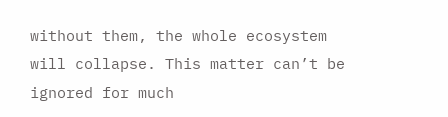without them, the whole ecosystem will collapse. This matter can’t be ignored for much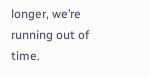longer, we’re running out of time.